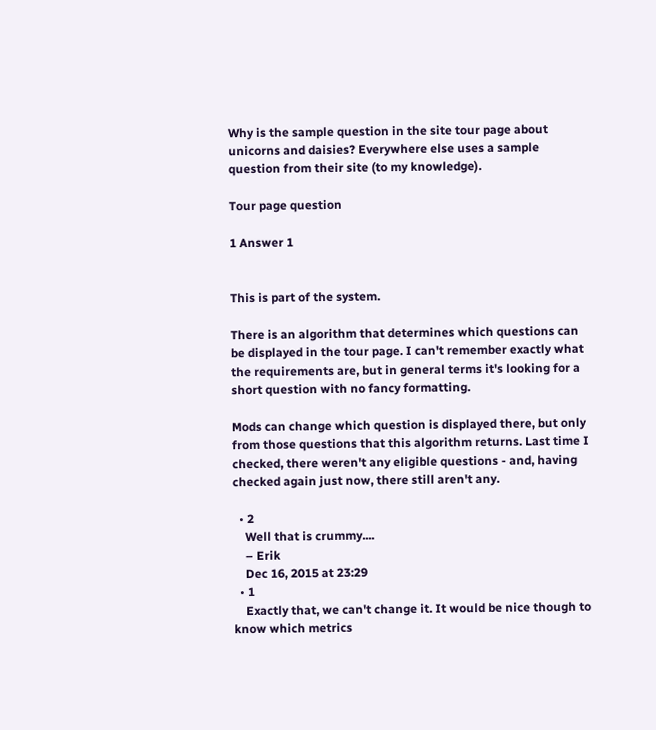Why is the sample question in the site tour page about unicorns and daisies? Everywhere else uses a sample question from their site (to my knowledge).

Tour page question

1 Answer 1


This is part of the system.

There is an algorithm that determines which questions can be displayed in the tour page. I can't remember exactly what the requirements are, but in general terms it's looking for a short question with no fancy formatting.

Mods can change which question is displayed there, but only from those questions that this algorithm returns. Last time I checked, there weren't any eligible questions - and, having checked again just now, there still aren't any.

  • 2
    Well that is crummy....
    – Erik
    Dec 16, 2015 at 23:29
  • 1
    Exactly that, we can't change it. It would be nice though to know which metrics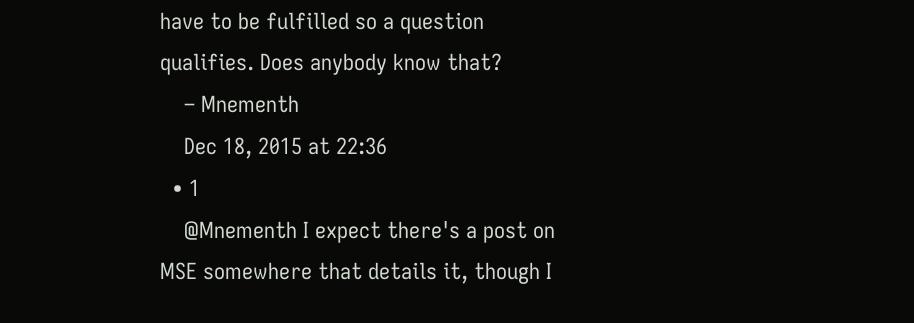have to be fulfilled so a question qualifies. Does anybody know that?
    – Mnementh
    Dec 18, 2015 at 22:36
  • 1
    @Mnementh I expect there's a post on MSE somewhere that details it, though I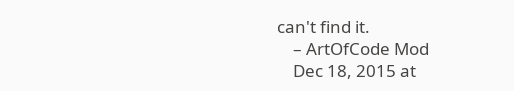can't find it.
    – ArtOfCode Mod
    Dec 18, 2015 at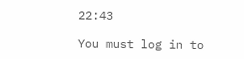22:43

You must log in to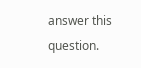answer this question.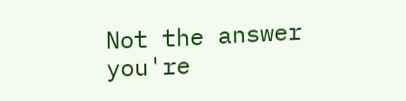Not the answer you're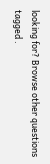looking for? Browse other questions tagged .